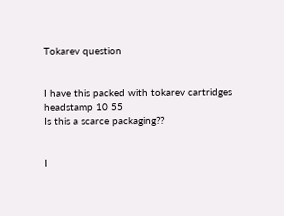Tokarev question


I have this packed with tokarev cartridges
headstamp 10 55
Is this a scarce packaging??


I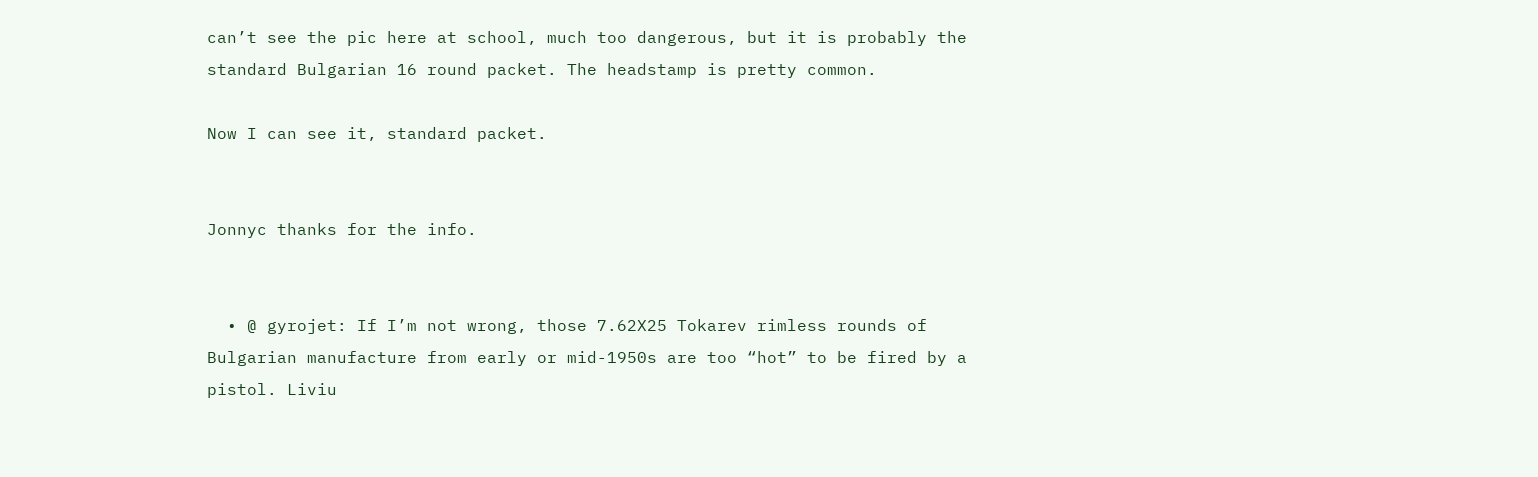can’t see the pic here at school, much too dangerous, but it is probably the standard Bulgarian 16 round packet. The headstamp is pretty common.

Now I can see it, standard packet.


Jonnyc thanks for the info.


  • @ gyrojet: If I’m not wrong, those 7.62X25 Tokarev rimless rounds of Bulgarian manufacture from early or mid-1950s are too “hot” to be fired by a pistol. Liviu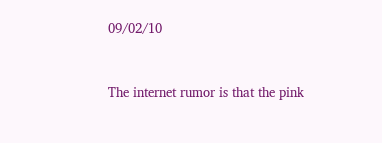09/02/10


The internet rumor is that the pink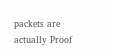packets are actually Proof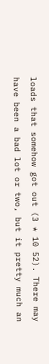loads that somehow got out (3 * 10 52). There may have been a bad lot or two, but it pretty much an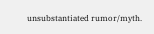unsubstantiated rumor/myth.